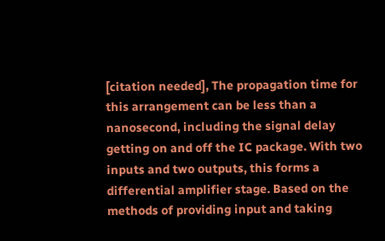[citation needed], The propagation time for this arrangement can be less than a nanosecond, including the signal delay getting on and off the IC package. With two inputs and two outputs, this forms a differential amplifier stage. Based on the methods of providing input and taking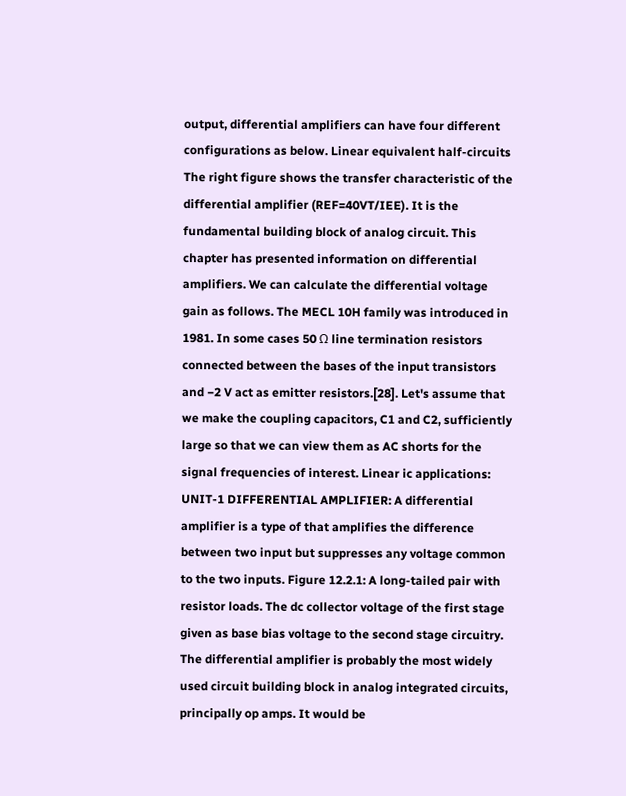output, differential amplifiers can have four different configurations as below. Linear equivalent half-circuits The right figure shows the transfer characteristic of the differential amplifier (REF=40VT/IEE). It is the fundamental building block of analog circuit. This chapter has presented information on differential amplifiers. We can calculate the differential voltage gain as follows. The MECL 10H family was introduced in 1981. In some cases 50 Ω line termination resistors connected between the bases of the input transistors and −2 V act as emitter resistors.[28]. Let's assume that we make the coupling capacitors, C1 and C2, sufficiently large so that we can view them as AC shorts for the signal frequencies of interest. Linear ic applications: UNIT-1 DIFFERENTIAL AMPLIFIER: A differential amplifier is a type of that amplifies the difference between two input but suppresses any voltage common to the two inputs. Figure 12.2.1: A long-tailed pair with resistor loads. The dc collector voltage of the first stage given as base bias voltage to the second stage circuitry. The differential amplifier is probably the most widely used circuit building block in analog integrated circuits, principally op amps. It would be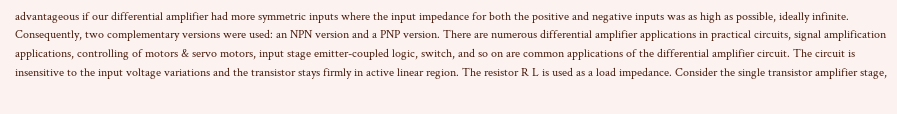advantageous if our differential amplifier had more symmetric inputs where the input impedance for both the positive and negative inputs was as high as possible, ideally infinite. Consequently, two complementary versions were used: an NPN version and a PNP version. There are numerous differential amplifier applications in practical circuits, signal amplification applications, controlling of motors & servo motors, input stage emitter-coupled logic, switch, and so on are common applications of the differential amplifier circuit. The circuit is insensitive to the input voltage variations and the transistor stays firmly in active linear region. The resistor R L is used as a load impedance. Consider the single transistor amplifier stage,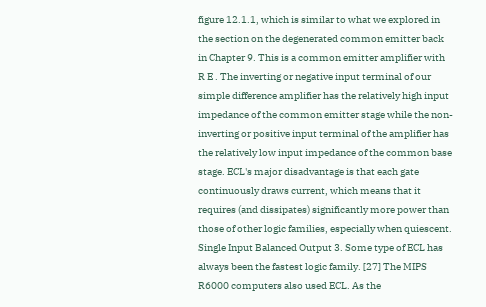figure 12.1.1, which is similar to what we explored in the section on the degenerated common emitter back in Chapter 9. This is a common emitter amplifier with R E . The inverting or negative input terminal of our simple difference amplifier has the relatively high input impedance of the common emitter stage while the non-inverting or positive input terminal of the amplifier has the relatively low input impedance of the common base stage. ECL's major disadvantage is that each gate continuously draws current, which means that it requires (and dissipates) significantly more power than those of other logic families, especially when quiescent. Single Input Balanced Output 3. Some type of ECL has always been the fastest logic family. [27] The MIPS R6000 computers also used ECL. As the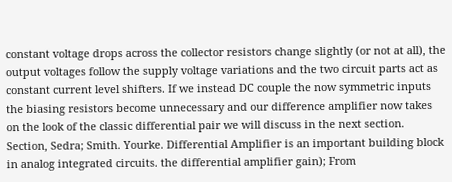constant voltage drops across the collector resistors change slightly (or not at all), the output voltages follow the supply voltage variations and the two circuit parts act as constant current level shifters. If we instead DC couple the now symmetric inputs the biasing resistors become unnecessary and our difference amplifier now takes on the look of the classic differential pair we will discuss in the next section. Section, Sedra; Smith. Yourke. Differential Amplifier is an important building block in analog integrated circuits. the differential amplifier gain); From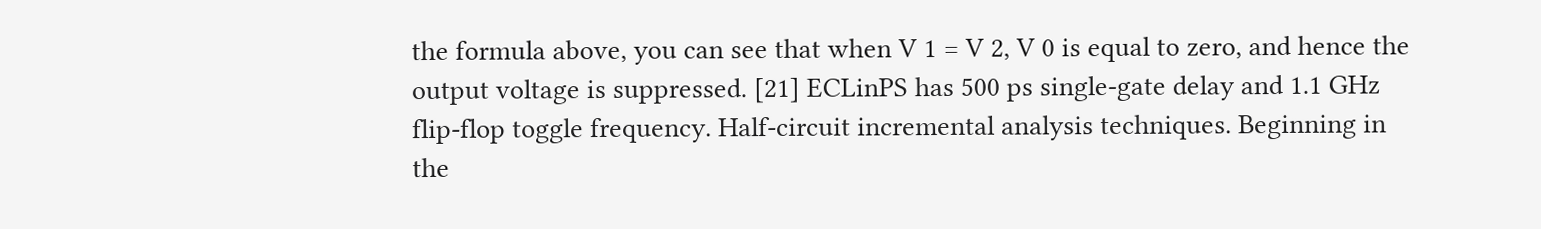the formula above, you can see that when V 1 = V 2, V 0 is equal to zero, and hence the output voltage is suppressed. [21] ECLinPS has 500 ps single-gate delay and 1.1 GHz flip-flop toggle frequency. Half-circuit incremental analysis techniques. Beginning in the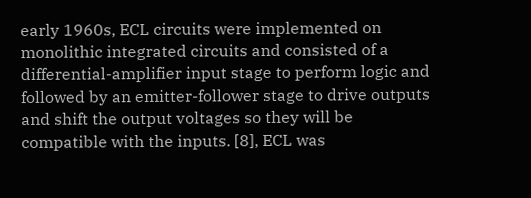early 1960s, ECL circuits were implemented on monolithic integrated circuits and consisted of a differential-amplifier input stage to perform logic and followed by an emitter-follower stage to drive outputs and shift the output voltages so they will be compatible with the inputs. [8], ECL was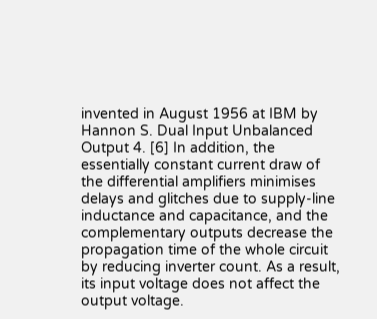invented in August 1956 at IBM by Hannon S. Dual Input Unbalanced Output 4. [6] In addition, the essentially constant current draw of the differential amplifiers minimises delays and glitches due to supply-line inductance and capacitance, and the complementary outputs decrease the propagation time of the whole circuit by reducing inverter count. As a result, its input voltage does not affect the output voltage.